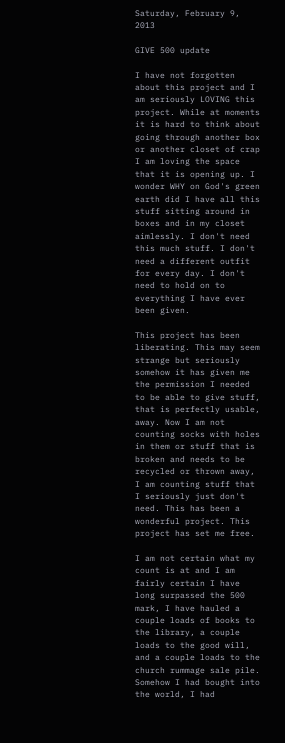Saturday, February 9, 2013

GIVE 500 update

I have not forgotten about this project and I am seriously LOVING this project. While at moments it is hard to think about going through another box or another closet of crap I am loving the space that it is opening up. I wonder WHY on God's green earth did I have all this stuff sitting around in boxes and in my closet aimlessly. I don't need this much stuff. I don't need a different outfit for every day. I don't need to hold on to everything I have ever been given.

This project has been liberating. This may seem strange but seriously somehow it has given me the permission I needed to be able to give stuff, that is perfectly usable, away. Now I am not counting socks with holes in them or stuff that is broken and needs to be recycled or thrown away, I am counting stuff that I seriously just don't need. This has been a wonderful project. This project has set me free.

I am not certain what my count is at and I am fairly certain I have long surpassed the 500 mark, I have hauled a couple loads of books to the library, a couple loads to the good will, and a couple loads to the church rummage sale pile. Somehow I had bought into the world, I had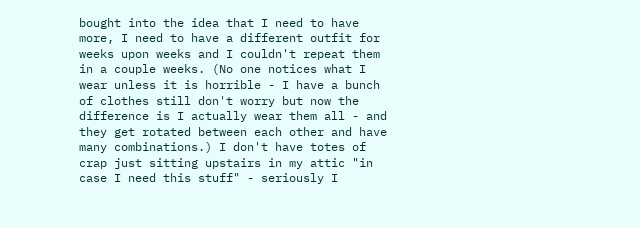bought into the idea that I need to have more, I need to have a different outfit for weeks upon weeks and I couldn't repeat them in a couple weeks. (No one notices what I wear unless it is horrible - I have a bunch of clothes still don't worry but now the difference is I actually wear them all - and they get rotated between each other and have many combinations.) I don't have totes of crap just sitting upstairs in my attic "in case I need this stuff" - seriously I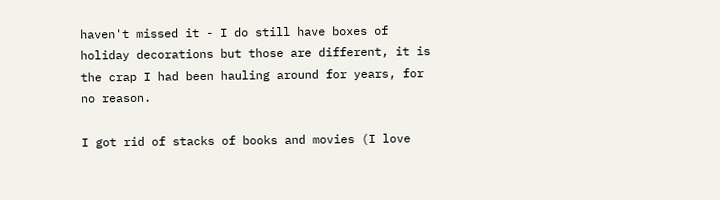haven't missed it - I do still have boxes of holiday decorations but those are different, it is the crap I had been hauling around for years, for no reason.

I got rid of stacks of books and movies (I love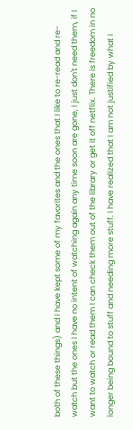both of these things) and I have kept some of my favorites and the ones that I like to re-read and re-watch but the ones I have no intent of watching again any time soon are gone, I just don't need them, if I want to watch or read them I can check them out of the library or get it off netflix. There is freedom in no longer being bound to stuff and needing more stuff. I have realized that I am not justified by what I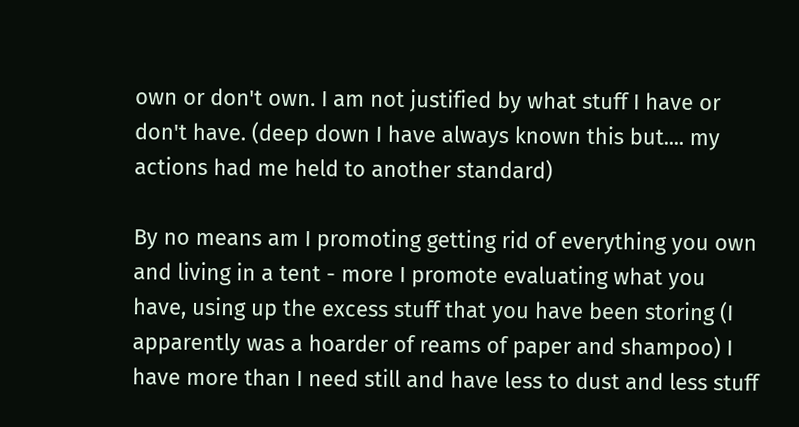own or don't own. I am not justified by what stuff I have or don't have. (deep down I have always known this but.... my actions had me held to another standard)

By no means am I promoting getting rid of everything you own and living in a tent - more I promote evaluating what you have, using up the excess stuff that you have been storing (I apparently was a hoarder of reams of paper and shampoo) I have more than I need still and have less to dust and less stuff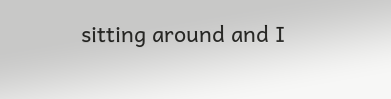sitting around and I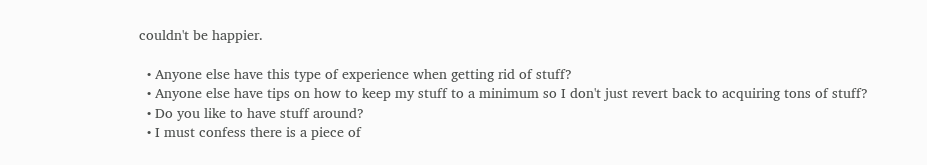couldn't be happier.

  • Anyone else have this type of experience when getting rid of stuff?
  • Anyone else have tips on how to keep my stuff to a minimum so I don't just revert back to acquiring tons of stuff?
  • Do you like to have stuff around?
  • I must confess there is a piece of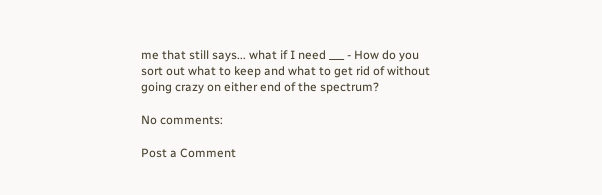me that still says... what if I need ___ - How do you sort out what to keep and what to get rid of without going crazy on either end of the spectrum?

No comments:

Post a Comment